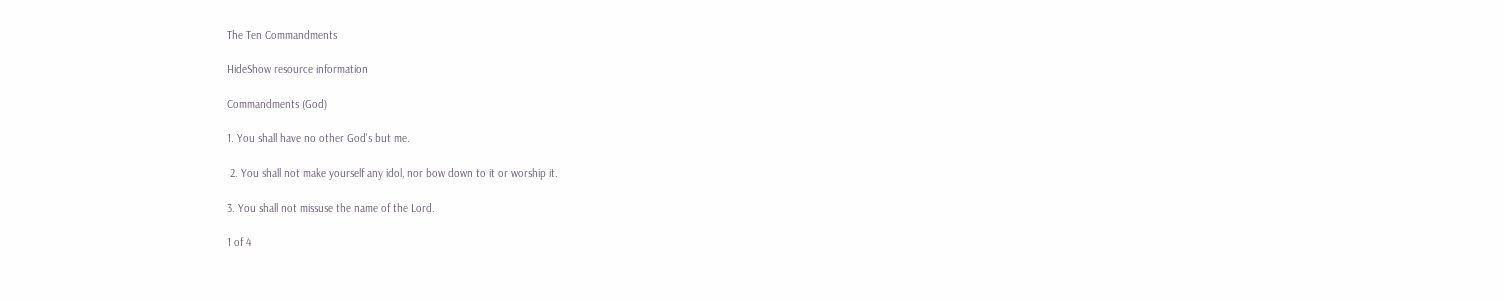The Ten Commandments

HideShow resource information

Commandments (God)

1. You shall have no other God's but me.

 2. You shall not make yourself any idol, nor bow down to it or worship it.

3. You shall not missuse the name of the Lord.

1 of 4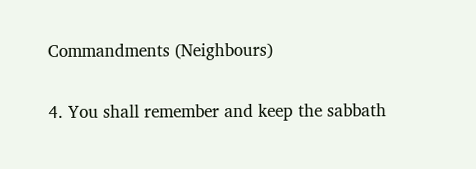Commandments (Neighbours)

4. You shall remember and keep the sabbath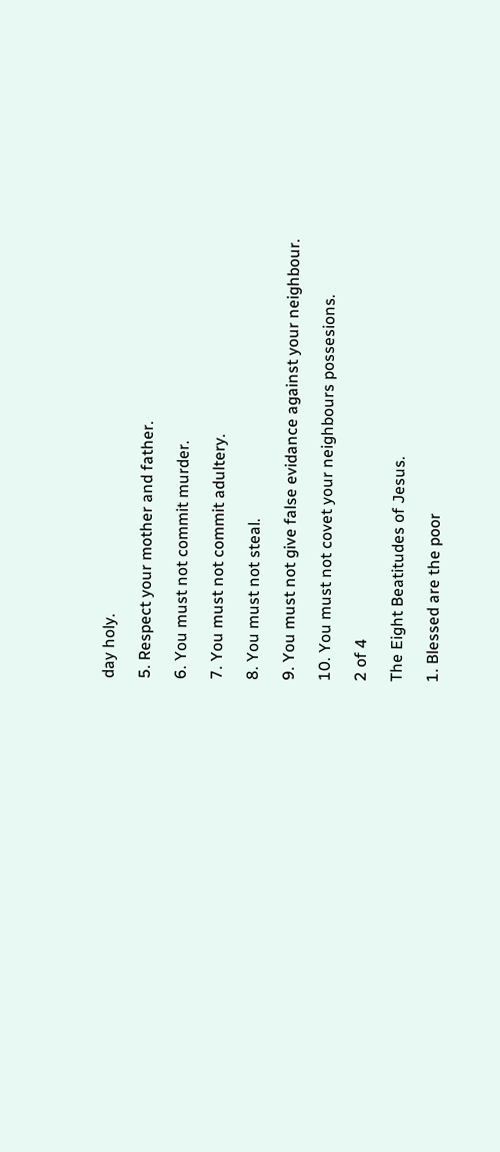day holy.

5. Respect your mother and father.

6. You must not commit murder.

7. You must not commit adultery.

8. You must not steal.

9. You must not give false evidance against your neighbour.

10. You must not covet your neighbours possesions.

2 of 4

The Eight Beatitudes of Jesus.

1. Blessed are the poor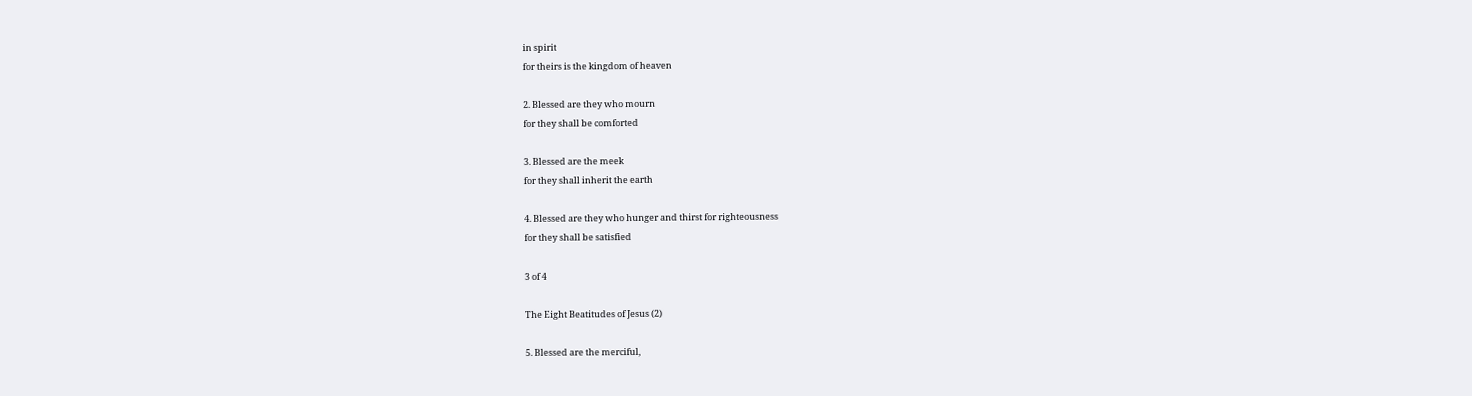in spirit
for theirs is the kingdom of heaven

2. Blessed are they who mourn
for they shall be comforted

3. Blessed are the meek
for they shall inherit the earth

4. Blessed are they who hunger and thirst for righteousness
for they shall be satisfied

3 of 4

The Eight Beatitudes of Jesus (2)

5. Blessed are the merciful,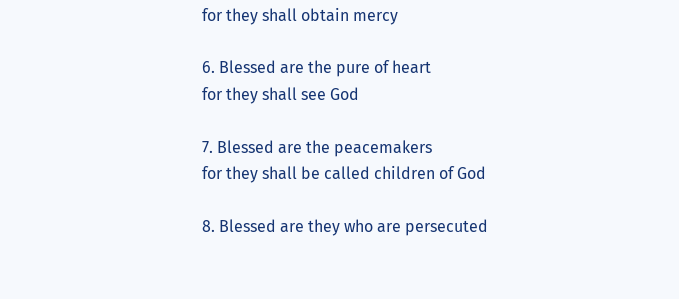for they shall obtain mercy

6. Blessed are the pure of heart
for they shall see God

7. Blessed are the peacemakers
for they shall be called children of God

8. Blessed are they who are persecuted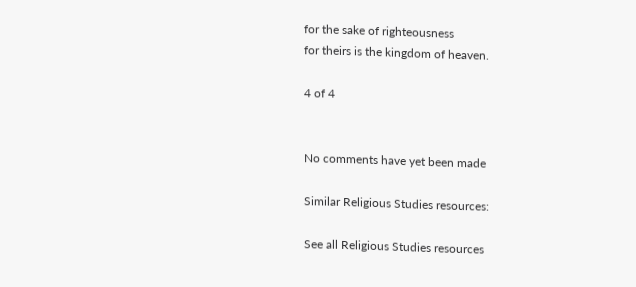for the sake of righteousness
for theirs is the kingdom of heaven.

4 of 4


No comments have yet been made

Similar Religious Studies resources:

See all Religious Studies resources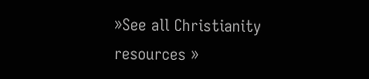»See all Christianity resources »